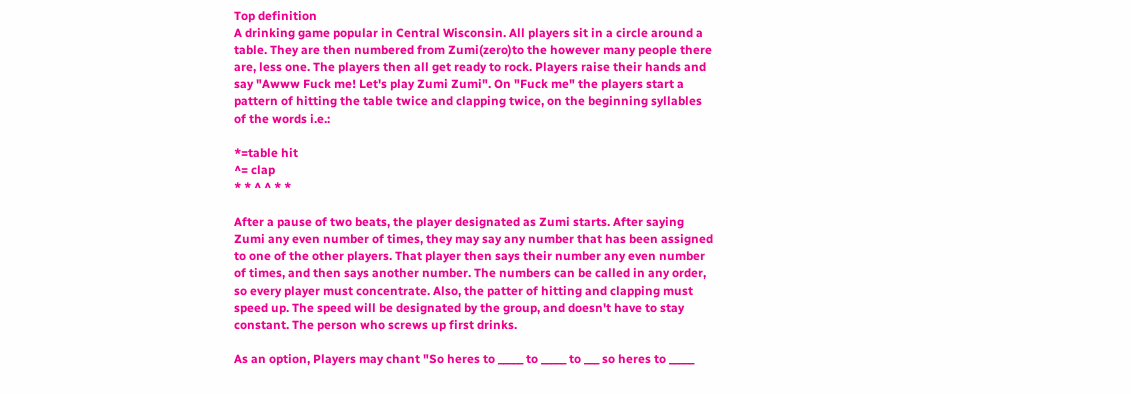Top definition
A drinking game popular in Central Wisconsin. All players sit in a circle around a table. They are then numbered from Zumi(zero)to the however many people there are, less one. The players then all get ready to rock. Players raise their hands and say "Awww Fuck me! Let's play Zumi Zumi". On "Fuck me" the players start a pattern of hitting the table twice and clapping twice, on the beginning syllables of the words i.e.:

*=table hit
^= clap
* * ^ ^ * *

After a pause of two beats, the player designated as Zumi starts. After saying Zumi any even number of times, they may say any number that has been assigned to one of the other players. That player then says their number any even number of times, and then says another number. The numbers can be called in any order, so every player must concentrate. Also, the patter of hitting and clapping must speed up. The speed will be designated by the group, and doesn't have to stay constant. The person who screws up first drinks.

As an option, Players may chant "So heres to _____ to _____ to ___ so heres to _____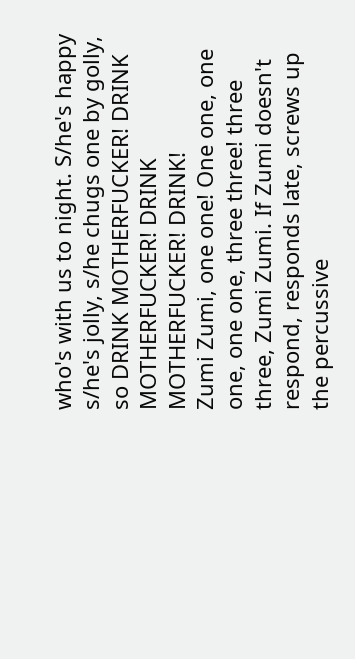who's with us to night. S/he's happy s/he's jolly, s/he chugs one by golly, so DRINK MOTHERFUCKER! DRINK MOTHERFUCKER! DRINK MOTHERFUCKER! DRINK!
Zumi Zumi, one one! One one, one one, one one, three three! three three, Zumi Zumi. If Zumi doesn't respond, responds late, screws up the percussive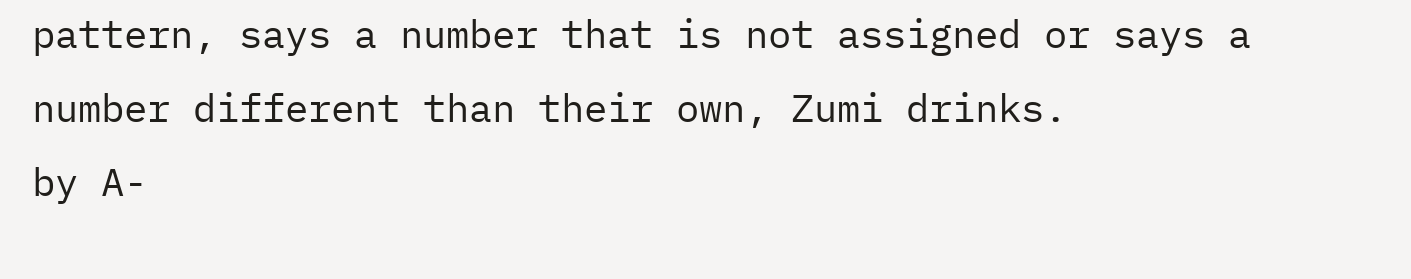pattern, says a number that is not assigned or says a number different than their own, Zumi drinks.
by A-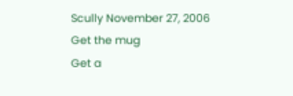Scully November 27, 2006
Get the mug
Get a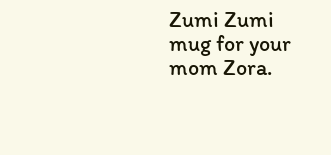Zumi Zumi mug for your mom Zora.